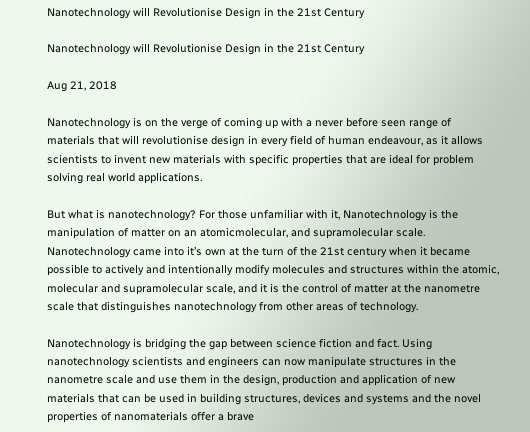Nanotechnology will Revolutionise Design in the 21st Century

Nanotechnology will Revolutionise Design in the 21st Century

Aug 21, 2018

Nanotechnology is on the verge of coming up with a never before seen range of materials that will revolutionise design in every field of human endeavour, as it allows scientists to invent new materials with specific properties that are ideal for problem solving real world applications.

But what is nanotechnology? For those unfamiliar with it, Nanotechnology is the manipulation of matter on an atomicmolecular, and supramolecular scale. Nanotechnology came into it’s own at the turn of the 21st century when it became possible to actively and intentionally modify molecules and structures within the atomic, molecular and supramolecular scale, and it is the control of matter at the nanometre scale that distinguishes nanotechnology from other areas of technology.

Nanotechnology is bridging the gap between science fiction and fact. Using nanotechnology scientists and engineers can now manipulate structures in the nanometre scale and use them in the design, production and application of new materials that can be used in building structures, devices and systems and the novel properties of nanomaterials offer a brave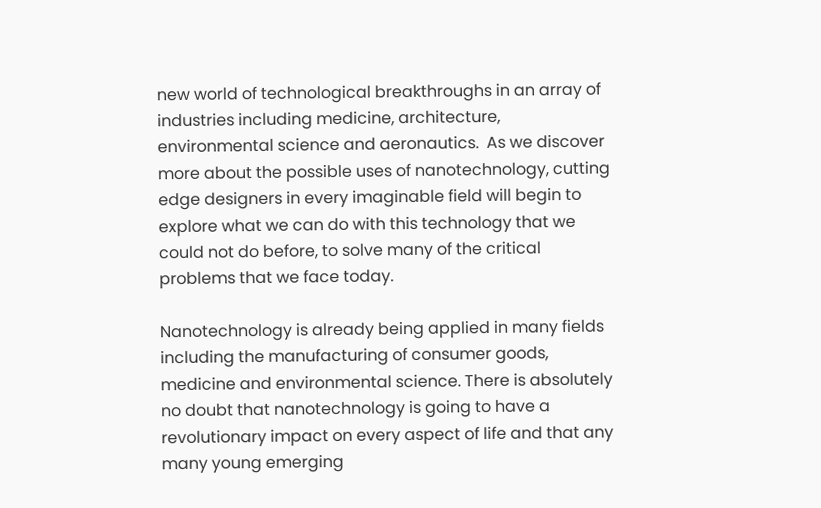new world of technological breakthroughs in an array of industries including medicine, architecture, environmental science and aeronautics.  As we discover more about the possible uses of nanotechnology, cutting edge designers in every imaginable field will begin to explore what we can do with this technology that we could not do before, to solve many of the critical problems that we face today.

Nanotechnology is already being applied in many fields including the manufacturing of consumer goods, medicine and environmental science. There is absolutely no doubt that nanotechnology is going to have a revolutionary impact on every aspect of life and that any many young emerging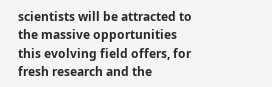scientists will be attracted to the massive opportunities this evolving field offers, for fresh research and the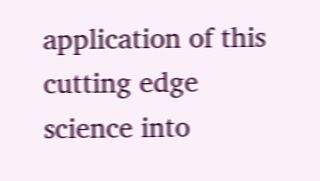application of this cutting edge science into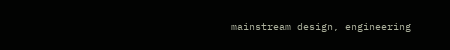mainstream design, engineering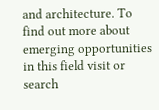and architecture. To find out more about emerging opportunities in this field visit or search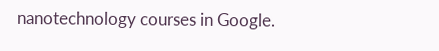nanotechnology courses in Google.